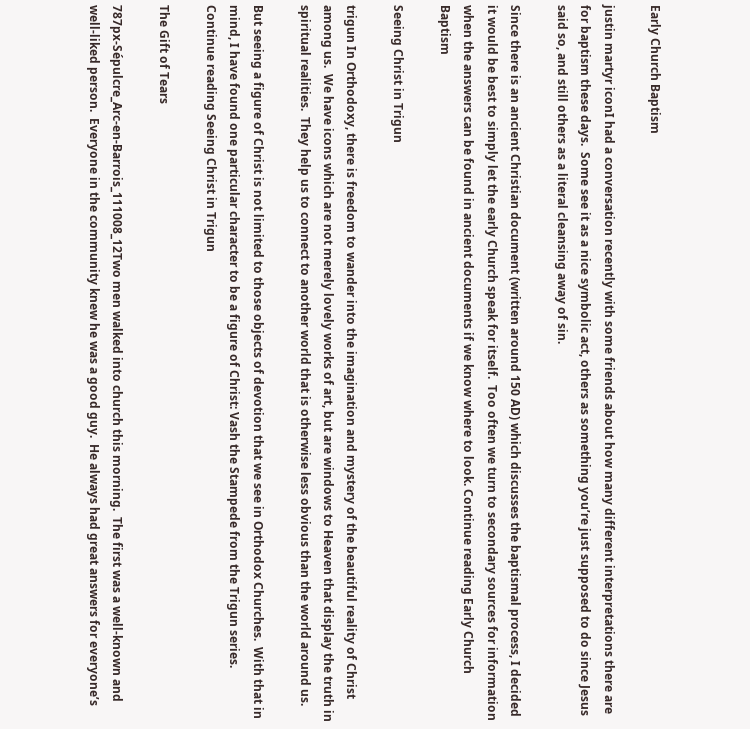Early Church Baptism

justin martyr iconI had a conversation recently with some friends about how many different interpretations there are for baptism these days.  Some see it as a nice symbolic act, others as something you’re just supposed to do since Jesus said so, and still others as a literal cleansing away of sin.

Since there is an ancient Christian document (written around 150 AD) which discusses the baptismal process, I decided it would be best to simply let the early Church speak for itself.  Too often we turn to secondary sources for information when the answers can be found in ancient documents if we know where to look. Continue reading Early Church Baptism

Seeing Christ in Trigun

trigun In Orthodoxy, there is freedom to wander into the imagination and mystery of the beautiful reality of Christ among us.  We have icons which are not merely lovely works of art, but are windows to Heaven that display the truth in spiritual realities.  They help us to connect to another world that is otherwise less obvious than the world around us.

But seeing a figure of Christ is not limited to those objects of devotion that we see in Orthodox Churches.  With that in mind, I have found one particular character to be a figure of Christ: Vash the Stampede from the Trigun series. Continue reading Seeing Christ in Trigun

The Gift of Tears

787px-Sépulcre_Arc-en-Barrois_111008_12Two men walked into church this morning.  The first was a well-known and well-liked person.  Everyone in the community knew he was a good guy.  He always had great answers for everyone’s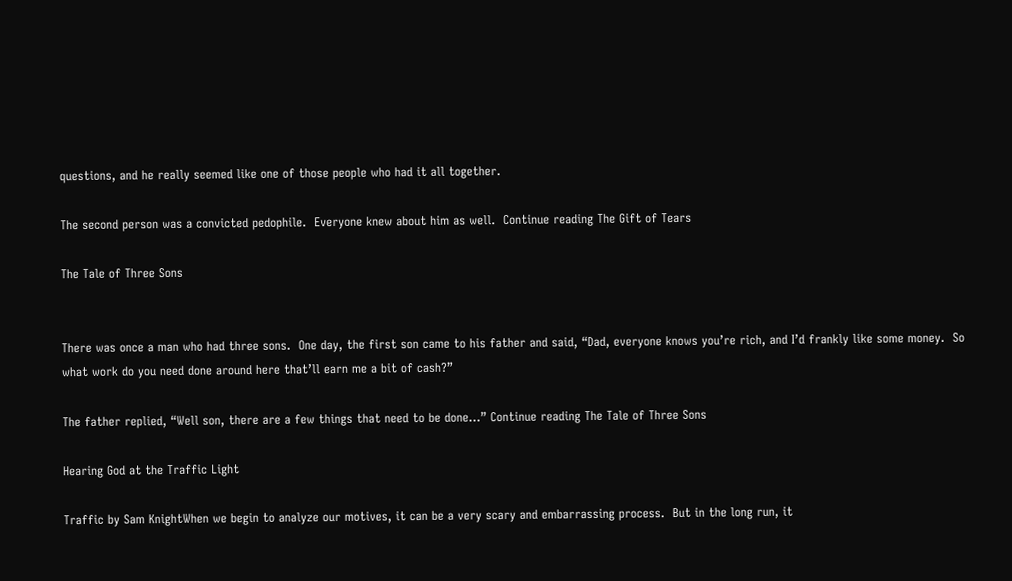questions, and he really seemed like one of those people who had it all together.

The second person was a convicted pedophile.  Everyone knew about him as well.  Continue reading The Gift of Tears

The Tale of Three Sons


There was once a man who had three sons.  One day, the first son came to his father and said, “Dad, everyone knows you’re rich, and I’d frankly like some money.  So what work do you need done around here that’ll earn me a bit of cash?”

The father replied, “Well son, there are a few things that need to be done…” Continue reading The Tale of Three Sons

Hearing God at the Traffic Light

Traffic by Sam KnightWhen we begin to analyze our motives, it can be a very scary and embarrassing process.  But in the long run, it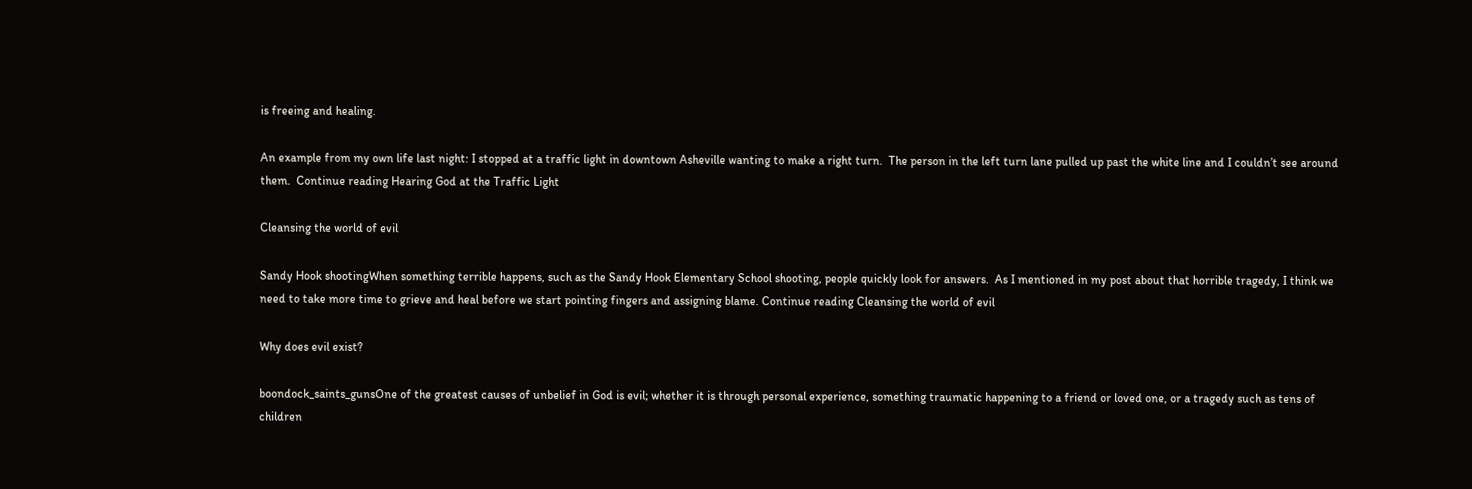is freeing and healing.

An example from my own life last night: I stopped at a traffic light in downtown Asheville wanting to make a right turn.  The person in the left turn lane pulled up past the white line and I couldn’t see around them.  Continue reading Hearing God at the Traffic Light

Cleansing the world of evil

Sandy Hook shootingWhen something terrible happens, such as the Sandy Hook Elementary School shooting, people quickly look for answers.  As I mentioned in my post about that horrible tragedy, I think we need to take more time to grieve and heal before we start pointing fingers and assigning blame. Continue reading Cleansing the world of evil

Why does evil exist?

boondock_saints_gunsOne of the greatest causes of unbelief in God is evil; whether it is through personal experience, something traumatic happening to a friend or loved one, or a tragedy such as tens of children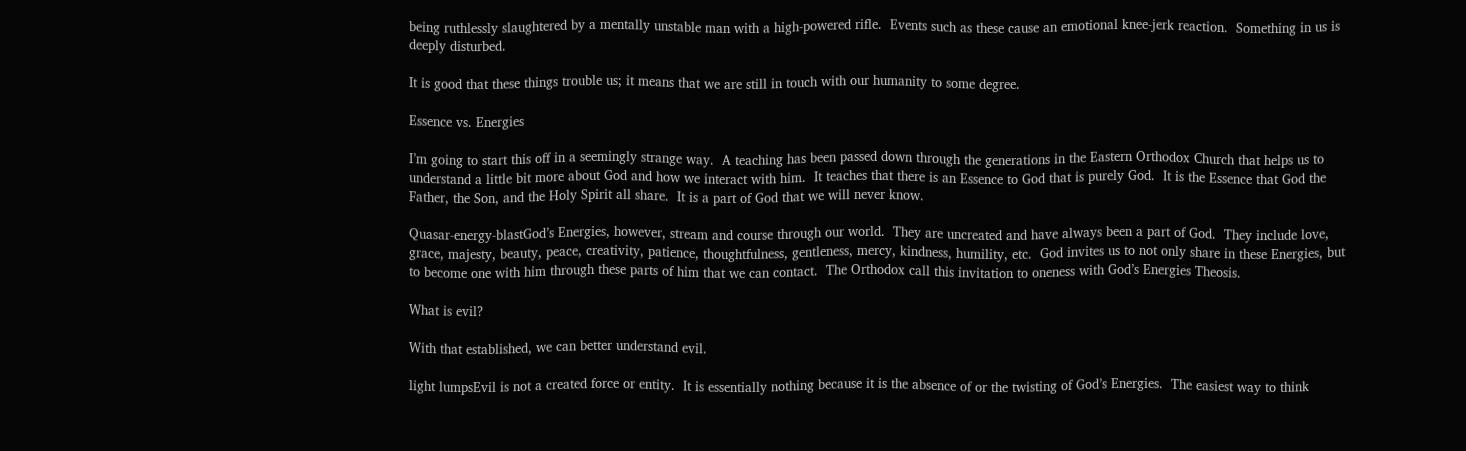being ruthlessly slaughtered by a mentally unstable man with a high-powered rifle.  Events such as these cause an emotional knee-jerk reaction.  Something in us is deeply disturbed.

It is good that these things trouble us; it means that we are still in touch with our humanity to some degree.

Essence vs. Energies

I’m going to start this off in a seemingly strange way.  A teaching has been passed down through the generations in the Eastern Orthodox Church that helps us to understand a little bit more about God and how we interact with him.  It teaches that there is an Essence to God that is purely God.  It is the Essence that God the Father, the Son, and the Holy Spirit all share.  It is a part of God that we will never know.

Quasar-energy-blastGod’s Energies, however, stream and course through our world.  They are uncreated and have always been a part of God.  They include love, grace, majesty, beauty, peace, creativity, patience, thoughtfulness, gentleness, mercy, kindness, humility, etc.  God invites us to not only share in these Energies, but to become one with him through these parts of him that we can contact.  The Orthodox call this invitation to oneness with God’s Energies Theosis.

What is evil?

With that established, we can better understand evil.

light lumpsEvil is not a created force or entity.  It is essentially nothing because it is the absence of or the twisting of God’s Energies.  The easiest way to think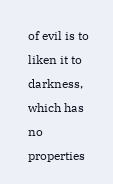of evil is to liken it to darkness, which has no properties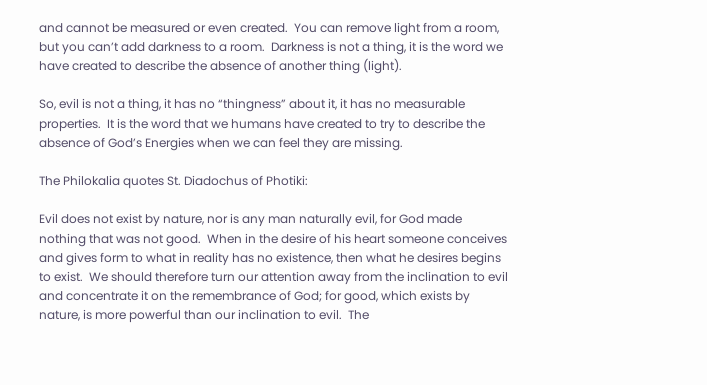and cannot be measured or even created.  You can remove light from a room, but you can’t add darkness to a room.  Darkness is not a thing, it is the word we have created to describe the absence of another thing (light).

So, evil is not a thing, it has no “thingness” about it, it has no measurable properties.  It is the word that we humans have created to try to describe the absence of God’s Energies when we can feel they are missing.

The Philokalia quotes St. Diadochus of Photiki:

Evil does not exist by nature, nor is any man naturally evil, for God made nothing that was not good.  When in the desire of his heart someone conceives and gives form to what in reality has no existence, then what he desires begins to exist.  We should therefore turn our attention away from the inclination to evil and concentrate it on the remembrance of God; for good, which exists by nature, is more powerful than our inclination to evil.  The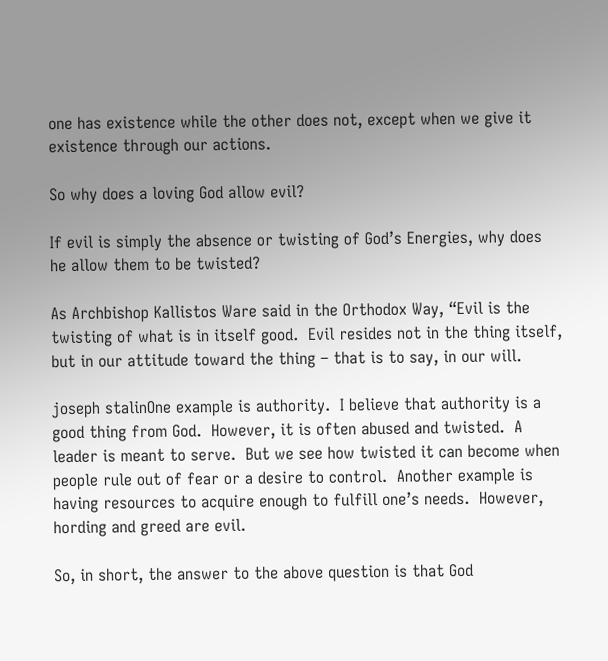one has existence while the other does not, except when we give it existence through our actions.

So why does a loving God allow evil?

If evil is simply the absence or twisting of God’s Energies, why does he allow them to be twisted?

As Archbishop Kallistos Ware said in the Orthodox Way, “Evil is the twisting of what is in itself good.  Evil resides not in the thing itself, but in our attitude toward the thing – that is to say, in our will.

joseph stalinOne example is authority.  I believe that authority is a good thing from God.  However, it is often abused and twisted.  A leader is meant to serve.  But we see how twisted it can become when people rule out of fear or a desire to control.  Another example is having resources to acquire enough to fulfill one’s needs.  However, hording and greed are evil.

So, in short, the answer to the above question is that God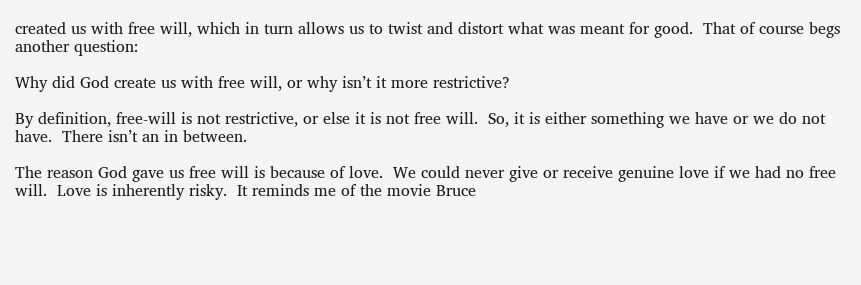created us with free will, which in turn allows us to twist and distort what was meant for good.  That of course begs another question:

Why did God create us with free will, or why isn’t it more restrictive?

By definition, free-will is not restrictive, or else it is not free will.  So, it is either something we have or we do not have.  There isn’t an in between.

The reason God gave us free will is because of love.  We could never give or receive genuine love if we had no free will.  Love is inherently risky.  It reminds me of the movie Bruce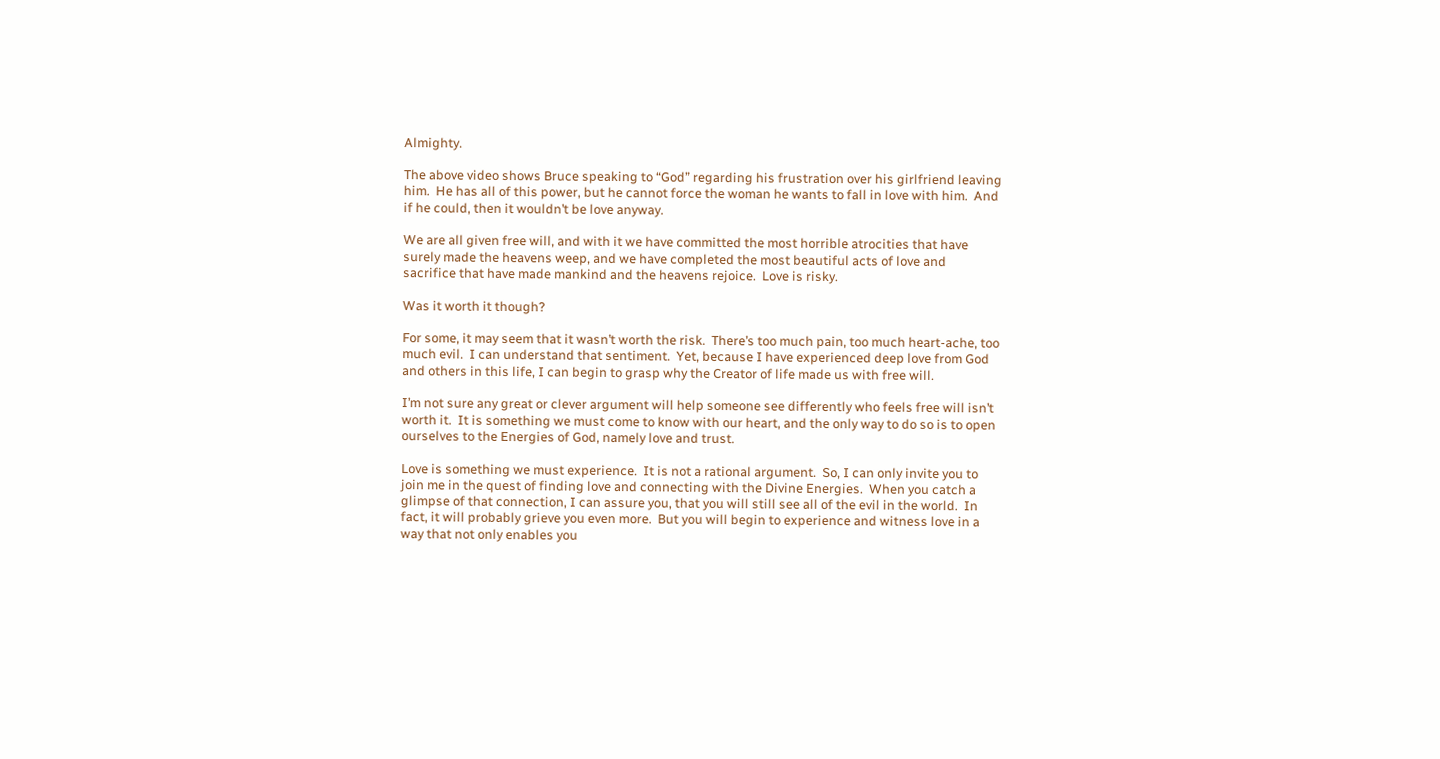Almighty.

The above video shows Bruce speaking to “God” regarding his frustration over his girlfriend leaving him.  He has all of this power, but he cannot force the woman he wants to fall in love with him.  And if he could, then it wouldn’t be love anyway.

We are all given free will, and with it we have committed the most horrible atrocities that have surely made the heavens weep, and we have completed the most beautiful acts of love and sacrifice that have made mankind and the heavens rejoice.  Love is risky.

Was it worth it though?

For some, it may seem that it wasn’t worth the risk.  There’s too much pain, too much heart-ache, too much evil.  I can understand that sentiment.  Yet, because I have experienced deep love from God and others in this life, I can begin to grasp why the Creator of life made us with free will.

I’m not sure any great or clever argument will help someone see differently who feels free will isn’t worth it.  It is something we must come to know with our heart, and the only way to do so is to open ourselves to the Energies of God, namely love and trust.

Love is something we must experience.  It is not a rational argument.  So, I can only invite you to join me in the quest of finding love and connecting with the Divine Energies.  When you catch a glimpse of that connection, I can assure you, that you will still see all of the evil in the world.  In fact, it will probably grieve you even more.  But you will begin to experience and witness love in a way that not only enables you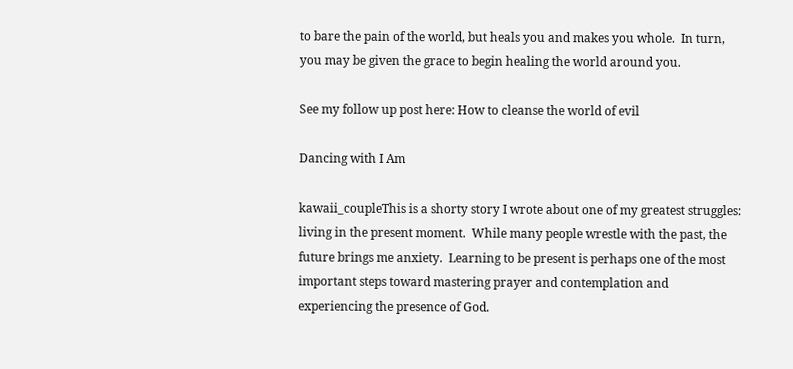to bare the pain of the world, but heals you and makes you whole.  In turn, you may be given the grace to begin healing the world around you.

See my follow up post here: How to cleanse the world of evil

Dancing with I Am

kawaii_coupleThis is a shorty story I wrote about one of my greatest struggles: living in the present moment.  While many people wrestle with the past, the future brings me anxiety.  Learning to be present is perhaps one of the most important steps toward mastering prayer and contemplation and experiencing the presence of God.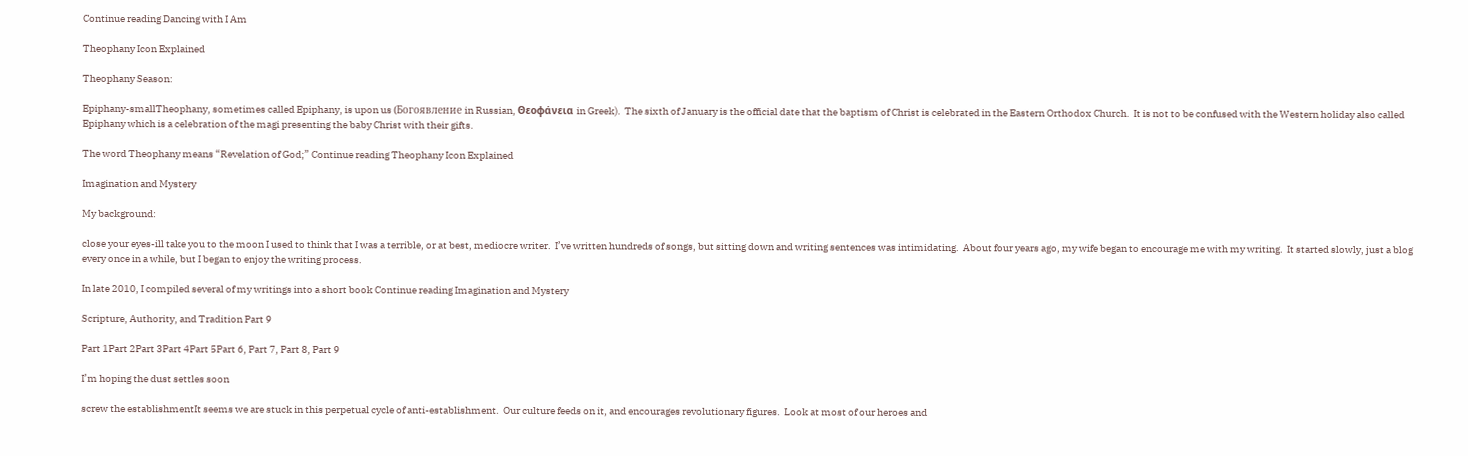Continue reading Dancing with I Am

Theophany Icon Explained

Theophany Season:

Epiphany-smallTheophany, sometimes called Epiphany, is upon us (Богоявление in Russian, Θεοφάνεια in Greek).  The sixth of January is the official date that the baptism of Christ is celebrated in the Eastern Orthodox Church.  It is not to be confused with the Western holiday also called Epiphany which is a celebration of the magi presenting the baby Christ with their gifts.

The word Theophany means “Revelation of God;” Continue reading Theophany Icon Explained

Imagination and Mystery

My background:

close your eyes-ill take you to the moon I used to think that I was a terrible, or at best, mediocre writer.  I’ve written hundreds of songs, but sitting down and writing sentences was intimidating.  About four years ago, my wife began to encourage me with my writing.  It started slowly, just a blog every once in a while, but I began to enjoy the writing process.

In late 2010, I compiled several of my writings into a short book Continue reading Imagination and Mystery

Scripture, Authority, and Tradition Part 9

Part 1Part 2Part 3Part 4Part 5Part 6, Part 7, Part 8, Part 9

I’m hoping the dust settles soon

screw the establishmentIt seems we are stuck in this perpetual cycle of anti-establishment.  Our culture feeds on it, and encourages revolutionary figures.  Look at most of our heroes and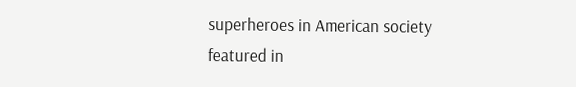superheroes in American society featured in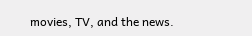movies, TV, and the news.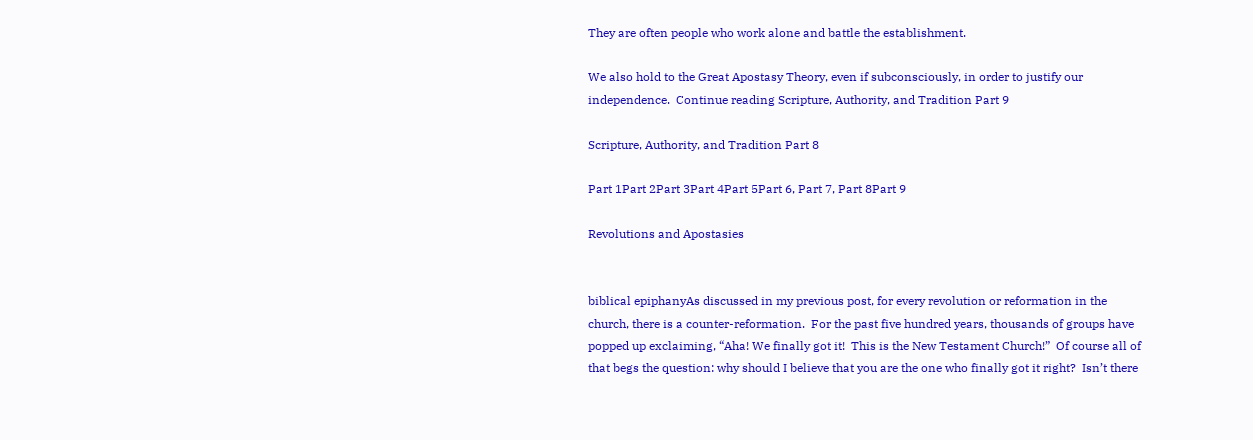They are often people who work alone and battle the establishment.

We also hold to the Great Apostasy Theory, even if subconsciously, in order to justify our independence.  Continue reading Scripture, Authority, and Tradition Part 9

Scripture, Authority, and Tradition Part 8

Part 1Part 2Part 3Part 4Part 5Part 6, Part 7, Part 8Part 9

Revolutions and Apostasies


biblical epiphanyAs discussed in my previous post, for every revolution or reformation in the church, there is a counter-reformation.  For the past five hundred years, thousands of groups have popped up exclaiming, “Aha! We finally got it!  This is the New Testament Church!”  Of course all of that begs the question: why should I believe that you are the one who finally got it right?  Isn’t there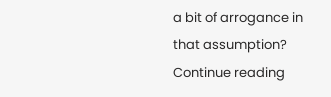a bit of arrogance in that assumption? Continue reading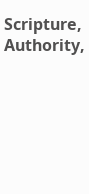Scripture, Authority,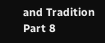and Tradition Part 8